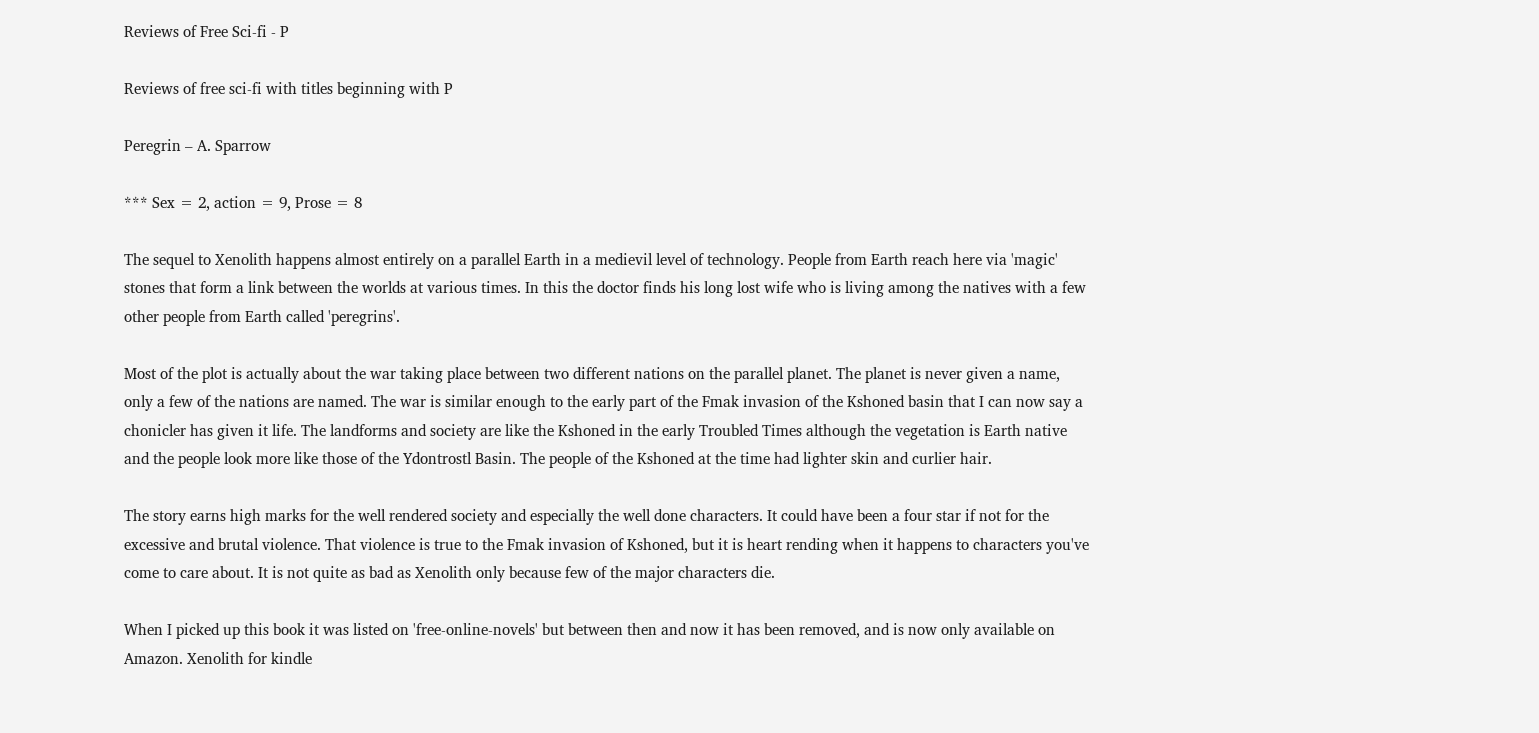Reviews of Free Sci-fi - P

Reviews of free sci-fi with titles beginning with P

Peregrin – A. Sparrow

*** Sex = 2, action = 9, Prose = 8

The sequel to Xenolith happens almost entirely on a parallel Earth in a medievil level of technology. People from Earth reach here via 'magic' stones that form a link between the worlds at various times. In this the doctor finds his long lost wife who is living among the natives with a few other people from Earth called 'peregrins'.

Most of the plot is actually about the war taking place between two different nations on the parallel planet. The planet is never given a name, only a few of the nations are named. The war is similar enough to the early part of the Fmak invasion of the Kshoned basin that I can now say a chonicler has given it life. The landforms and society are like the Kshoned in the early Troubled Times although the vegetation is Earth native and the people look more like those of the Ydontrostl Basin. The people of the Kshoned at the time had lighter skin and curlier hair.

The story earns high marks for the well rendered society and especially the well done characters. It could have been a four star if not for the excessive and brutal violence. That violence is true to the Fmak invasion of Kshoned, but it is heart rending when it happens to characters you've come to care about. It is not quite as bad as Xenolith only because few of the major characters die.

When I picked up this book it was listed on 'free-online-novels' but between then and now it has been removed, and is now only available on Amazon. Xenolith for kindle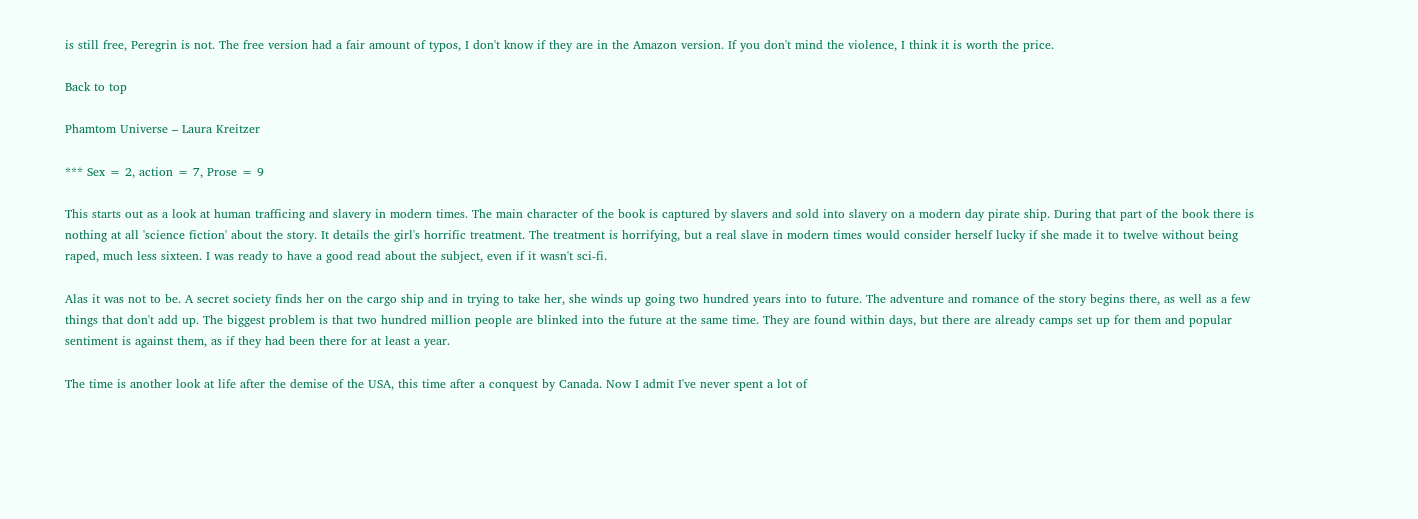is still free, Peregrin is not. The free version had a fair amount of typos, I don't know if they are in the Amazon version. If you don't mind the violence, I think it is worth the price.

Back to top

Phamtom Universe – Laura Kreitzer

*** Sex = 2, action = 7, Prose = 9

This starts out as a look at human trafficing and slavery in modern times. The main character of the book is captured by slavers and sold into slavery on a modern day pirate ship. During that part of the book there is nothing at all 'science fiction' about the story. It details the girl's horrific treatment. The treatment is horrifying, but a real slave in modern times would consider herself lucky if she made it to twelve without being raped, much less sixteen. I was ready to have a good read about the subject, even if it wasn't sci-fi.

Alas it was not to be. A secret society finds her on the cargo ship and in trying to take her, she winds up going two hundred years into to future. The adventure and romance of the story begins there, as well as a few things that don't add up. The biggest problem is that two hundred million people are blinked into the future at the same time. They are found within days, but there are already camps set up for them and popular sentiment is against them, as if they had been there for at least a year.

The time is another look at life after the demise of the USA, this time after a conquest by Canada. Now I admit I've never spent a lot of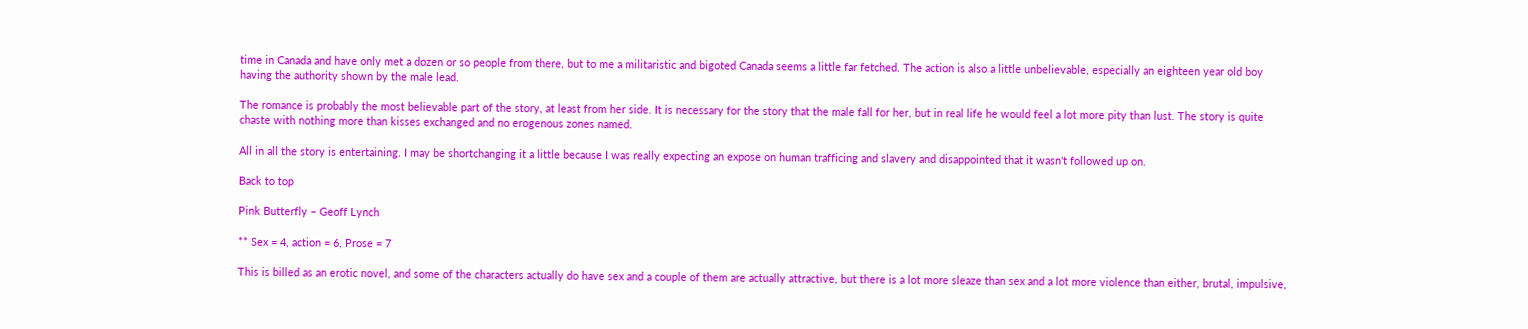time in Canada and have only met a dozen or so people from there, but to me a militaristic and bigoted Canada seems a little far fetched. The action is also a little unbelievable, especially an eighteen year old boy having the authority shown by the male lead.

The romance is probably the most believable part of the story, at least from her side. It is necessary for the story that the male fall for her, but in real life he would feel a lot more pity than lust. The story is quite chaste with nothing more than kisses exchanged and no erogenous zones named.

All in all the story is entertaining. I may be shortchanging it a little because I was really expecting an expose on human trafficing and slavery and disappointed that it wasn't followed up on.

Back to top

Pink Butterfly – Geoff Lynch

** Sex = 4, action = 6, Prose = 7

This is billed as an erotic novel, and some of the characters actually do have sex and a couple of them are actually attractive, but there is a lot more sleaze than sex and a lot more violence than either, brutal, impulsive,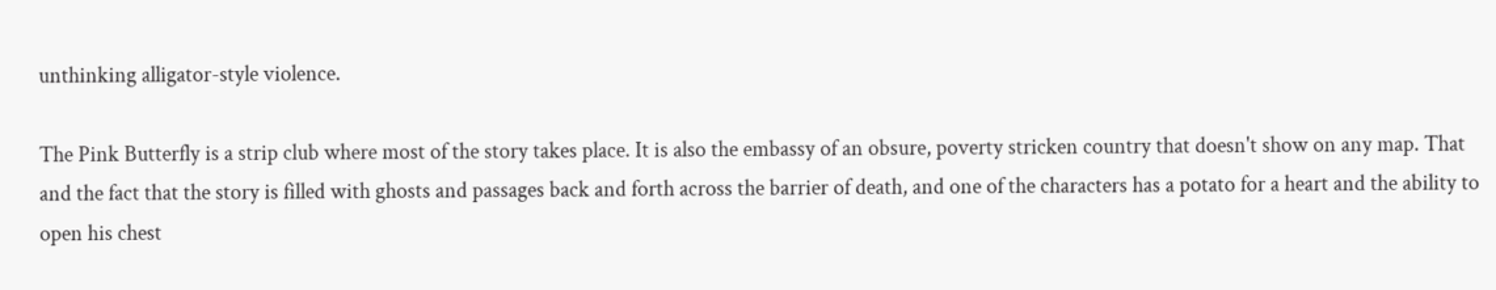unthinking alligator-style violence.

The Pink Butterfly is a strip club where most of the story takes place. It is also the embassy of an obsure, poverty stricken country that doesn't show on any map. That and the fact that the story is filled with ghosts and passages back and forth across the barrier of death, and one of the characters has a potato for a heart and the ability to open his chest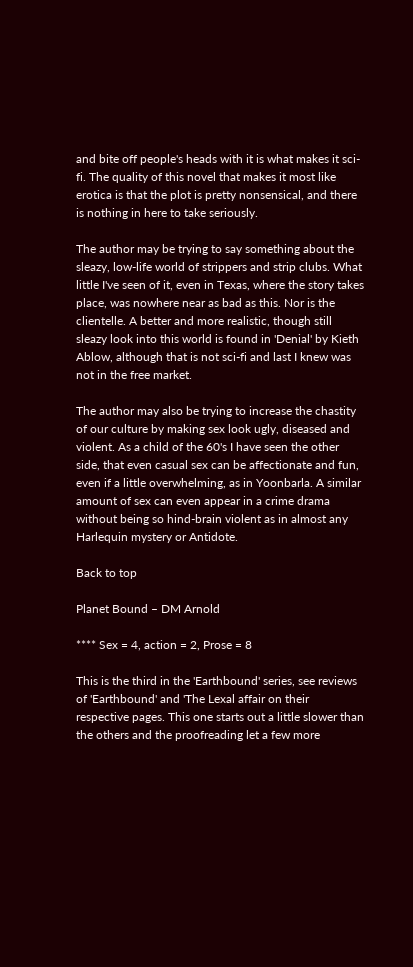and bite off people's heads with it is what makes it sci-fi. The quality of this novel that makes it most like erotica is that the plot is pretty nonsensical, and there is nothing in here to take seriously.

The author may be trying to say something about the sleazy, low-life world of strippers and strip clubs. What little I've seen of it, even in Texas, where the story takes place, was nowhere near as bad as this. Nor is the clientelle. A better and more realistic, though still sleazy look into this world is found in 'Denial' by Kieth Ablow, although that is not sci-fi and last I knew was not in the free market.

The author may also be trying to increase the chastity of our culture by making sex look ugly, diseased and violent. As a child of the 60's I have seen the other side, that even casual sex can be affectionate and fun, even if a little overwhelming, as in Yoonbarla. A similar amount of sex can even appear in a crime drama without being so hind-brain violent as in almost any Harlequin mystery or Antidote.

Back to top

Planet Bound – DM Arnold

**** Sex = 4, action = 2, Prose = 8

This is the third in the 'Earthbound' series, see reviews of 'Earthbound' and 'The Lexal affair on their respective pages. This one starts out a little slower than the others and the proofreading let a few more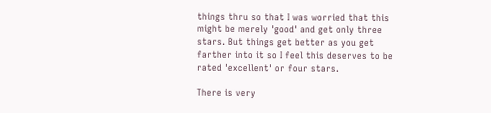things thru so that I was worried that this might be merely 'good' and get only three stars. But things get better as you get farther into it so I feel this deserves to be rated 'excellent' or four stars.

There is very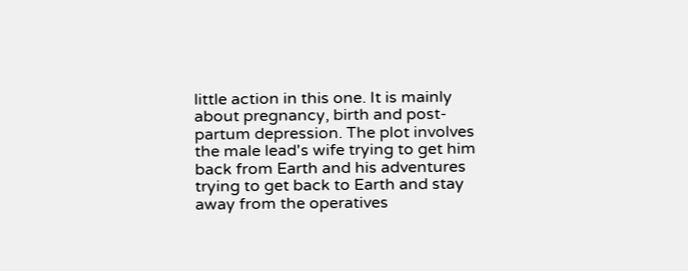little action in this one. It is mainly about pregnancy, birth and post-partum depression. The plot involves the male lead's wife trying to get him back from Earth and his adventures trying to get back to Earth and stay away from the operatives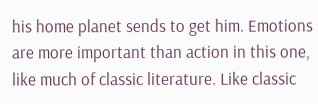his home planet sends to get him. Emotions are more important than action in this one, like much of classic literature. Like classic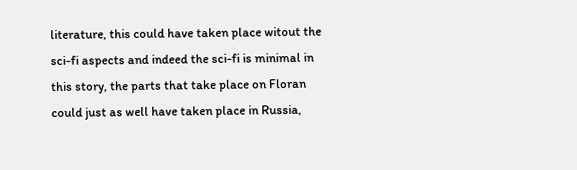literature, this could have taken place witout the sci-fi aspects and indeed the sci-fi is minimal in this story, the parts that take place on Floran could just as well have taken place in Russia,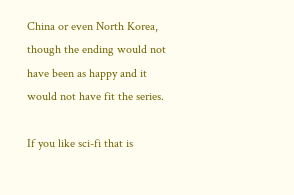China or even North Korea, though the ending would not have been as happy and it would not have fit the series.

If you like sci-fi that is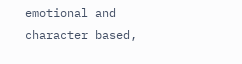emotional and character based,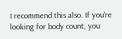I recommend this also. If you're looking for body count, you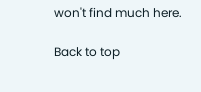won't find much here.

Back to top